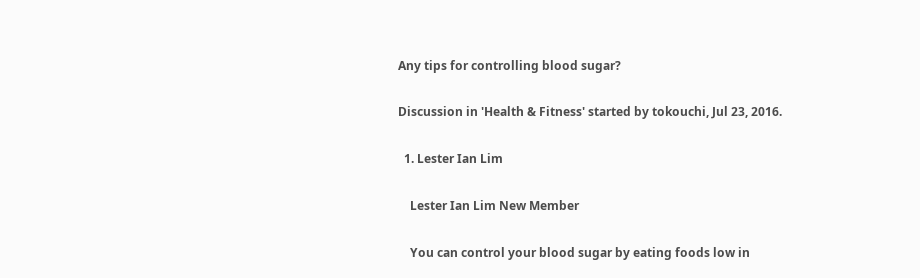Any tips for controlling blood sugar?

Discussion in 'Health & Fitness' started by tokouchi, Jul 23, 2016.

  1. Lester Ian Lim

    Lester Ian Lim New Member

    You can control your blood sugar by eating foods low in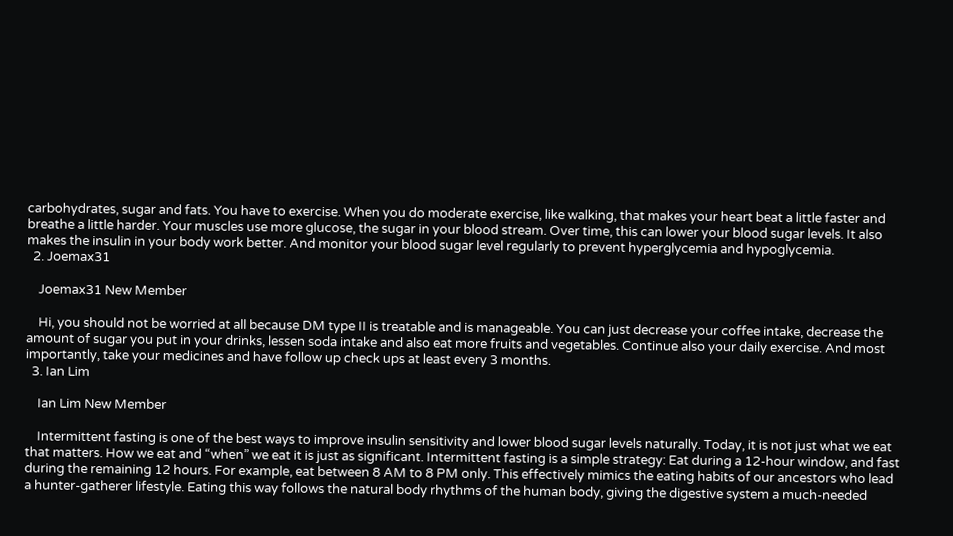carbohydrates, sugar and fats. You have to exercise. When you do moderate exercise, like walking, that makes your heart beat a little faster and breathe a little harder. Your muscles use more glucose, the sugar in your blood stream. Over time, this can lower your blood sugar levels. It also makes the insulin in your body work better. And monitor your blood sugar level regularly to prevent hyperglycemia and hypoglycemia.
  2. Joemax31

    Joemax31 New Member

    Hi, you should not be worried at all because DM type II is treatable and is manageable. You can just decrease your coffee intake, decrease the amount of sugar you put in your drinks, lessen soda intake and also eat more fruits and vegetables. Continue also your daily exercise. And most importantly, take your medicines and have follow up check ups at least every 3 months.
  3. Ian Lim

    Ian Lim New Member

    Intermittent fasting is one of the best ways to improve insulin sensitivity and lower blood sugar levels naturally. Today, it is not just what we eat that matters. How we eat and “when” we eat it is just as significant. Intermittent fasting is a simple strategy: Eat during a 12-hour window, and fast during the remaining 12 hours. For example, eat between 8 AM to 8 PM only. This effectively mimics the eating habits of our ancestors who lead a hunter-gatherer lifestyle. Eating this way follows the natural body rhythms of the human body, giving the digestive system a much-needed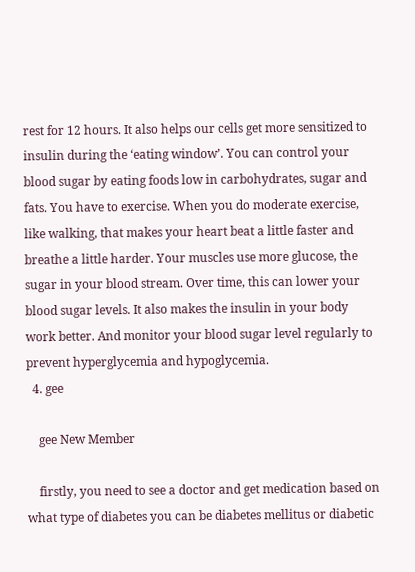rest for 12 hours. It also helps our cells get more sensitized to insulin during the ‘eating window’. You can control your blood sugar by eating foods low in carbohydrates, sugar and fats. You have to exercise. When you do moderate exercise, like walking, that makes your heart beat a little faster and breathe a little harder. Your muscles use more glucose, the sugar in your blood stream. Over time, this can lower your blood sugar levels. It also makes the insulin in your body work better. And monitor your blood sugar level regularly to prevent hyperglycemia and hypoglycemia.
  4. gee

    gee New Member

    firstly, you need to see a doctor and get medication based on what type of diabetes you can be diabetes mellitus or diabetic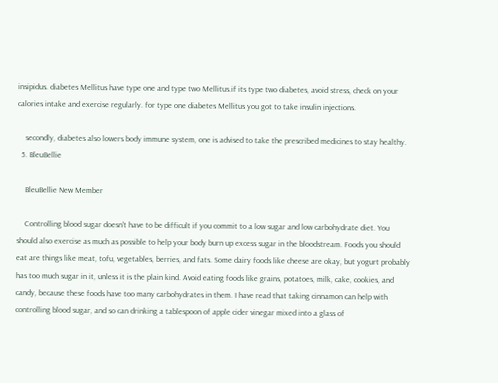insipidus. diabetes Mellitus have type one and type two Mellitus.if its type two diabetes, avoid stress, check on your calories intake and exercise regularly. for type one diabetes Mellitus you got to take insulin injections.

    secondly, diabetes also lowers body immune system, one is advised to take the prescribed medicines to stay healthy.
  5. BleuBellie

    BleuBellie New Member

    Controlling blood sugar doesn't have to be difficult if you commit to a low sugar and low carbohydrate diet. You should also exercise as much as possible to help your body burn up excess sugar in the bloodstream. Foods you should eat are things like meat, tofu, vegetables, berries, and fats. Some dairy foods like cheese are okay, but yogurt probably has too much sugar in it, unless it is the plain kind. Avoid eating foods like grains, potatoes, milk, cake, cookies, and candy, because these foods have too many carbohydrates in them. I have read that taking cinnamon can help with controlling blood sugar, and so can drinking a tablespoon of apple cider vinegar mixed into a glass of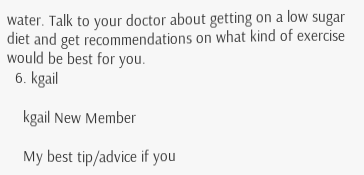water. Talk to your doctor about getting on a low sugar diet and get recommendations on what kind of exercise would be best for you.
  6. kgail

    kgail New Member

    My best tip/advice if you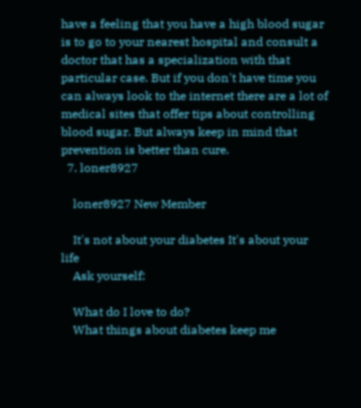have a feeling that you have a high blood sugar is to go to your nearest hospital and consult a doctor that has a specialization with that particular case. But if you don't have time you can always look to the internet there are a lot of medical sites that offer tips about controlling blood sugar. But always keep in mind that prevention is better than cure.
  7. loner8927

    loner8927 New Member

    It's not about your diabetes It's about your life
    Ask yourself:

    What do I love to do?
    What things about diabetes keep me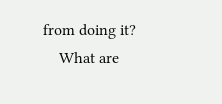from doing it?
    What are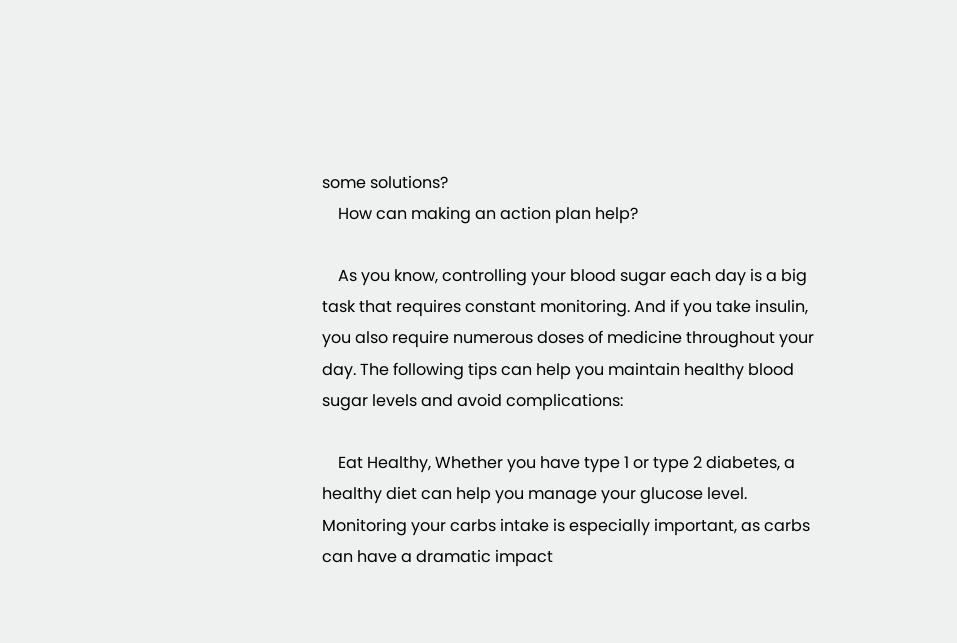some solutions?
    How can making an action plan help?

    As you know, controlling your blood sugar each day is a big task that requires constant monitoring. And if you take insulin, you also require numerous doses of medicine throughout your day. The following tips can help you maintain healthy blood sugar levels and avoid complications:

    Eat Healthy, Whether you have type 1 or type 2 diabetes, a healthy diet can help you manage your glucose level. Monitoring your carbs intake is especially important, as carbs can have a dramatic impact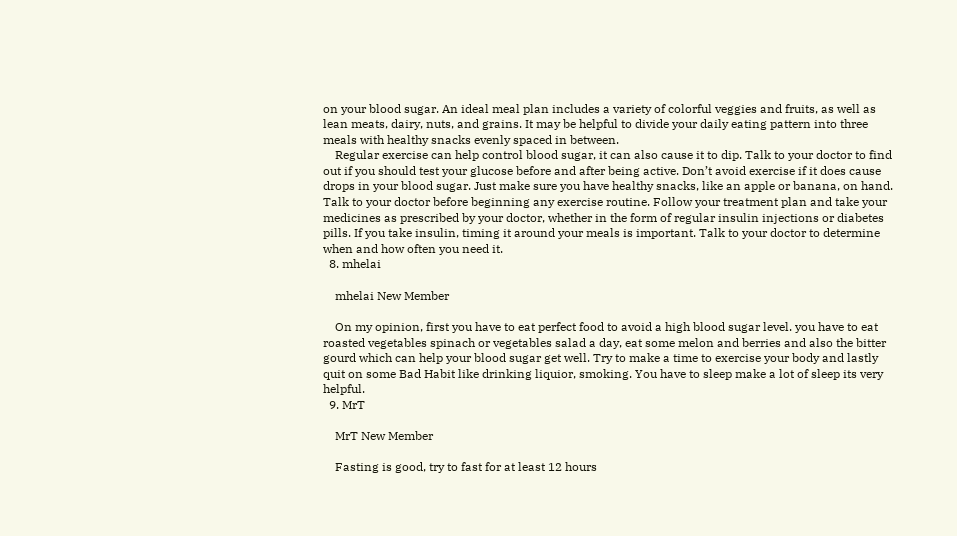on your blood sugar. An ideal meal plan includes a variety of colorful veggies and fruits, as well as lean meats, dairy, nuts, and grains. It may be helpful to divide your daily eating pattern into three meals with healthy snacks evenly spaced in between.
    Regular exercise can help control blood sugar, it can also cause it to dip. Talk to your doctor to find out if you should test your glucose before and after being active. Don’t avoid exercise if it does cause drops in your blood sugar. Just make sure you have healthy snacks, like an apple or banana, on hand. Talk to your doctor before beginning any exercise routine. Follow your treatment plan and take your medicines as prescribed by your doctor, whether in the form of regular insulin injections or diabetes pills. If you take insulin, timing it around your meals is important. Talk to your doctor to determine when and how often you need it.
  8. mhelai

    mhelai New Member

    On my opinion, first you have to eat perfect food to avoid a high blood sugar level. you have to eat roasted vegetables spinach or vegetables salad a day, eat some melon and berries and also the bitter gourd which can help your blood sugar get well. Try to make a time to exercise your body and lastly quit on some Bad Habit like drinking liquior, smoking. You have to sleep make a lot of sleep its very helpful.
  9. MrT

    MrT New Member

    Fasting is good, try to fast for at least 12 hours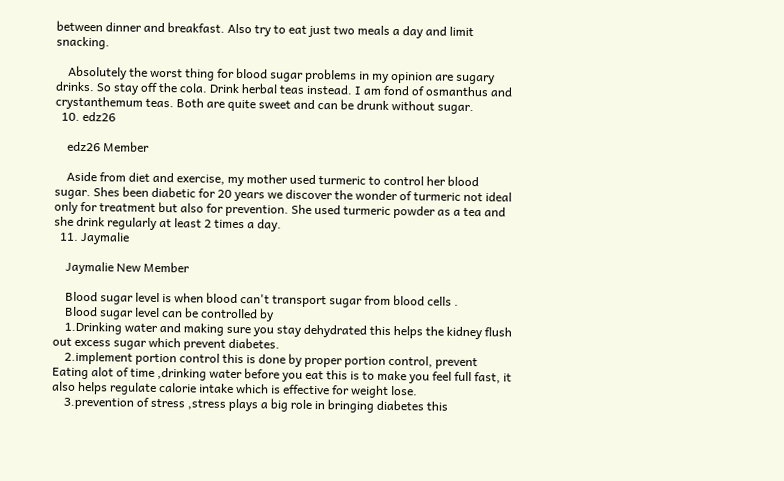between dinner and breakfast. Also try to eat just two meals a day and limit snacking.

    Absolutely the worst thing for blood sugar problems in my opinion are sugary drinks. So stay off the cola. Drink herbal teas instead. I am fond of osmanthus and crystanthemum teas. Both are quite sweet and can be drunk without sugar.
  10. edz26

    edz26 Member

    Aside from diet and exercise, my mother used turmeric to control her blood sugar. Shes been diabetic for 20 years we discover the wonder of turmeric not ideal only for treatment but also for prevention. She used turmeric powder as a tea and she drink regularly at least 2 times a day.
  11. Jaymalie

    Jaymalie New Member

    Blood sugar level is when blood can't transport sugar from blood cells .
    Blood sugar level can be controlled by
    1.Drinking water and making sure you stay dehydrated this helps the kidney flush out excess sugar which prevent diabetes.
    2.implement portion control this is done by proper portion control, prevent Eating alot of time ,drinking water before you eat this is to make you feel full fast, it also helps regulate calorie intake which is effective for weight lose.
    3.prevention of stress ,stress plays a big role in bringing diabetes this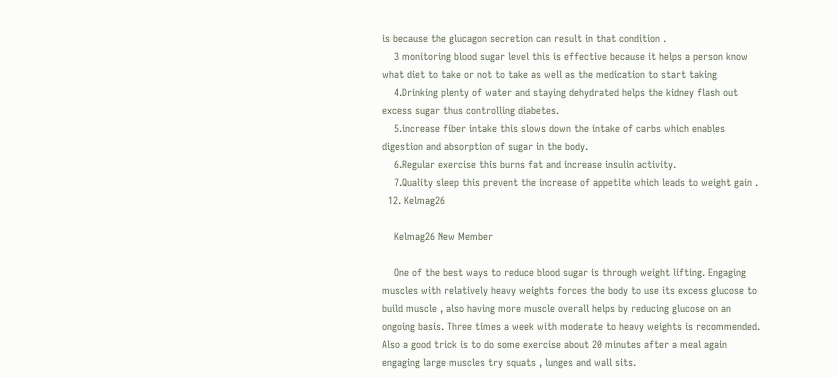is because the glucagon secretion can result in that condition .
    3 monitoring blood sugar level this is effective because it helps a person know what diet to take or not to take as well as the medication to start taking
    4.Drinking plenty of water and staying dehydrated helps the kidney flash out excess sugar thus controlling diabetes.
    5.increase fiber intake this slows down the intake of carbs which enables digestion and absorption of sugar in the body.
    6.Regular exercise this burns fat and increase insulin activity.
    7.Quality sleep this prevent the increase of appetite which leads to weight gain .
  12. Kelmag26

    Kelmag26 New Member

    One of the best ways to reduce blood sugar is through weight lifting. Engaging muscles with relatively heavy weights forces the body to use its excess glucose to build muscle , also having more muscle overall helps by reducing glucose on an ongoing basis. Three times a week with moderate to heavy weights is recommended. Also a good trick is to do some exercise about 20 minutes after a meal again engaging large muscles try squats , lunges and wall sits.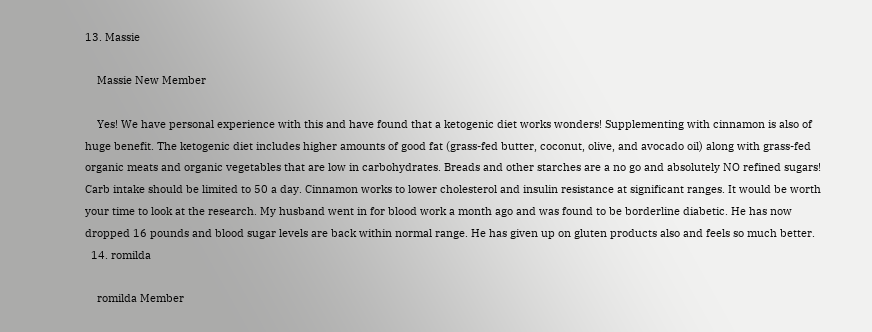13. Massie

    Massie New Member

    Yes! We have personal experience with this and have found that a ketogenic diet works wonders! Supplementing with cinnamon is also of huge benefit. The ketogenic diet includes higher amounts of good fat (grass-fed butter, coconut, olive, and avocado oil) along with grass-fed organic meats and organic vegetables that are low in carbohydrates. Breads and other starches are a no go and absolutely NO refined sugars! Carb intake should be limited to 50 a day. Cinnamon works to lower cholesterol and insulin resistance at significant ranges. It would be worth your time to look at the research. My husband went in for blood work a month ago and was found to be borderline diabetic. He has now dropped 16 pounds and blood sugar levels are back within normal range. He has given up on gluten products also and feels so much better.
  14. romilda

    romilda Member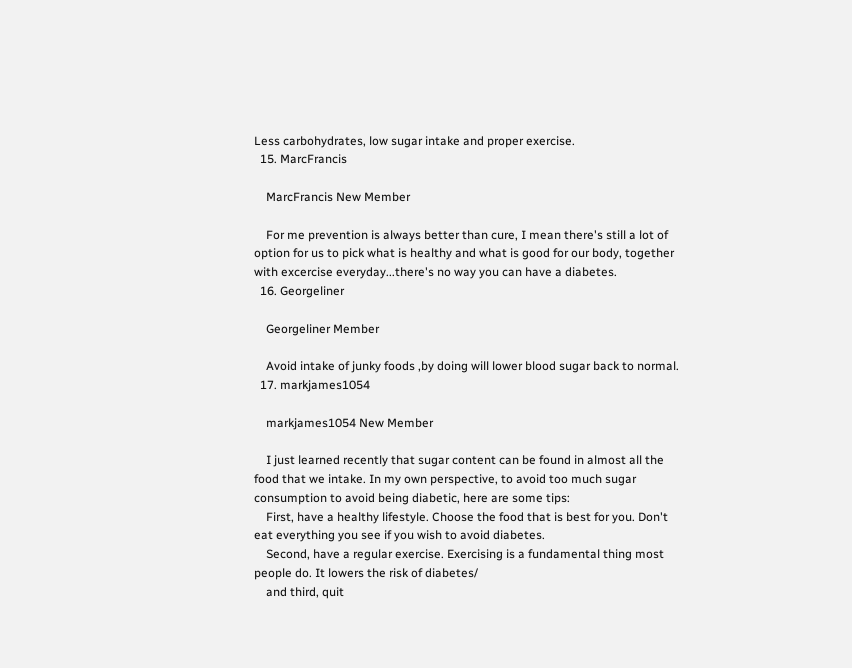Less carbohydrates, low sugar intake and proper exercise.
  15. MarcFrancis

    MarcFrancis New Member

    For me prevention is always better than cure, I mean there's still a lot of option for us to pick what is healthy and what is good for our body, together with excercise everyday...there's no way you can have a diabetes.
  16. Georgeliner

    Georgeliner Member

    Avoid intake of junky foods ,by doing will lower blood sugar back to normal.
  17. markjames1054

    markjames1054 New Member

    I just learned recently that sugar content can be found in almost all the food that we intake. In my own perspective, to avoid too much sugar consumption to avoid being diabetic, here are some tips:
    First, have a healthy lifestyle. Choose the food that is best for you. Don't eat everything you see if you wish to avoid diabetes.
    Second, have a regular exercise. Exercising is a fundamental thing most people do. It lowers the risk of diabetes/
    and third, quit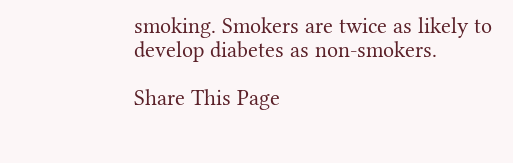smoking. Smokers are twice as likely to develop diabetes as non-smokers.

Share This Page